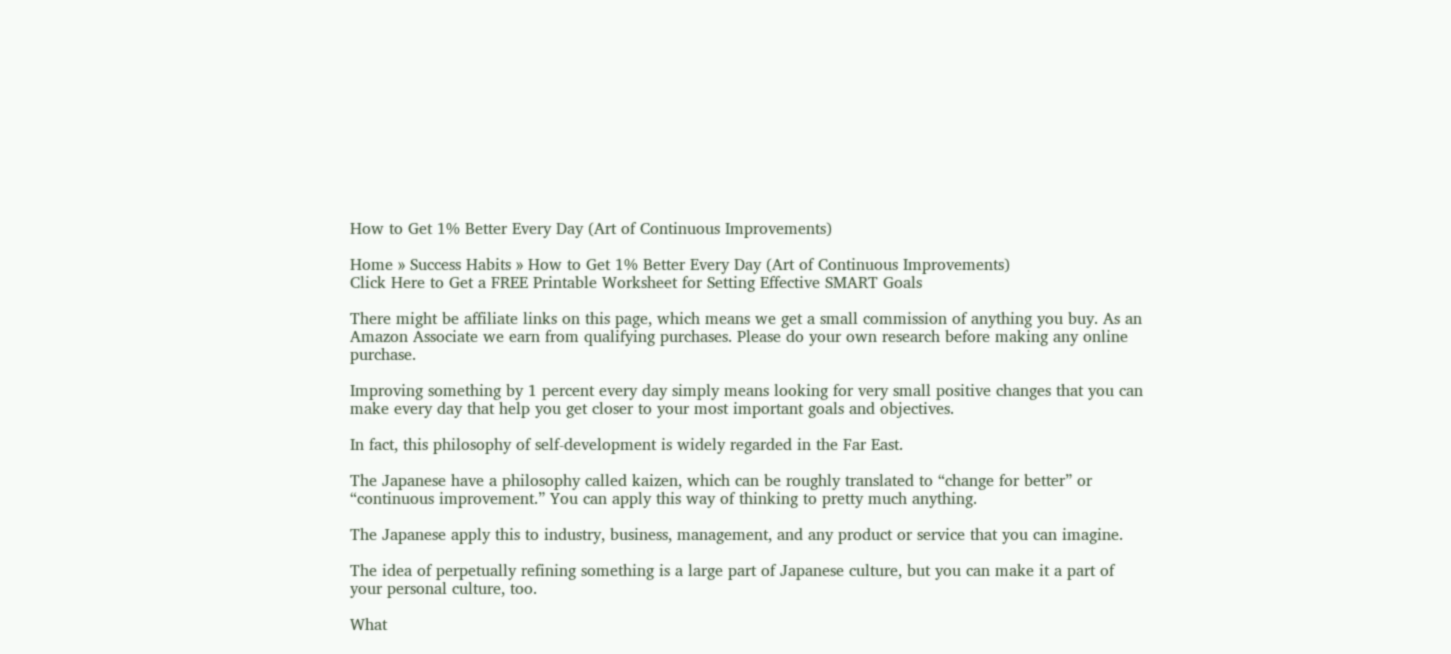How to Get 1% Better Every Day (Art of Continuous Improvements)

Home » Success Habits » How to Get 1% Better Every Day (Art of Continuous Improvements)
Click Here to Get a FREE Printable Worksheet for Setting Effective SMART Goals

There might be affiliate links on this page, which means we get a small commission of anything you buy. As an Amazon Associate we earn from qualifying purchases. Please do your own research before making any online purchase.

Improving something by 1 percent every day simply means looking for very small positive changes that you can make every day that help you get closer to your most important goals and objectives.

In fact, this philosophy of self-development is widely regarded in the Far East.

The Japanese have a philosophy called kaizen, which can be roughly translated to “change for better” or “continuous improvement.” You can apply this way of thinking to pretty much anything.

The Japanese apply this to industry, business, management, and any product or service that you can imagine.

The idea of perpetually refining something is a large part of Japanese culture, but you can make it a part of your personal culture, too.

What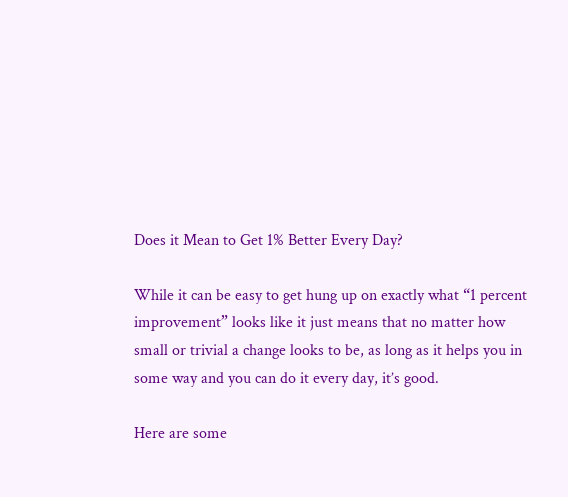Does it Mean to Get 1% Better Every Day?

While it can be easy to get hung up on exactly what “1 percent improvement” looks like it just means that no matter how small or trivial a change looks to be, as long as it helps you in some way and you can do it every day, it’s good.

Here are some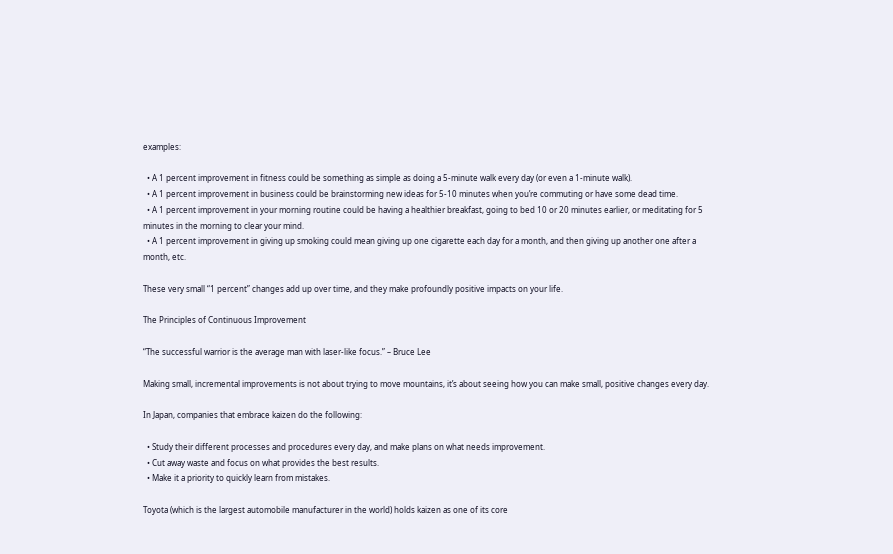examples:

  • A 1 percent improvement in fitness could be something as simple as doing a 5-minute walk every day (or even a 1-minute walk).
  • A 1 percent improvement in business could be brainstorming new ideas for 5-10 minutes when you’re commuting or have some dead time.
  • A 1 percent improvement in your morning routine could be having a healthier breakfast, going to bed 10 or 20 minutes earlier, or meditating for 5 minutes in the morning to clear your mind.
  • A 1 percent improvement in giving up smoking could mean giving up one cigarette each day for a month, and then giving up another one after a month, etc.

These very small “1 percent” changes add up over time, and they make profoundly positive impacts on your life.

The Principles of Continuous Improvement

“The successful warrior is the average man with laser-like focus.” – Bruce Lee

Making small, incremental improvements is not about trying to move mountains, it’s about seeing how you can make small, positive changes every day.

In Japan, companies that embrace kaizen do the following:

  • Study their different processes and procedures every day, and make plans on what needs improvement.
  • Cut away waste and focus on what provides the best results.
  • Make it a priority to quickly learn from mistakes.

Toyota (which is the largest automobile manufacturer in the world) holds kaizen as one of its core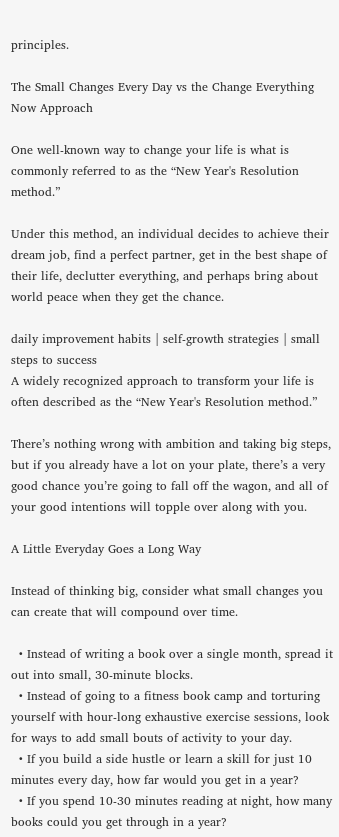principles.

The Small Changes Every Day vs the Change Everything Now Approach

One well-known way to change your life is what is commonly referred to as the “New Year's Resolution method.”

Under this method, an individual decides to achieve their dream job, find a perfect partner, get in the best shape of their life, declutter everything, and perhaps bring about world peace when they get the chance.

daily improvement habits | self-growth strategies | small steps to success
A widely recognized approach to transform your life is often described as the “New Year's Resolution method.”

There’s nothing wrong with ambition and taking big steps, but if you already have a lot on your plate, there’s a very good chance you’re going to fall off the wagon, and all of your good intentions will topple over along with you.

A Little Everyday Goes a Long Way

Instead of thinking big, consider what small changes you can create that will compound over time.

  • Instead of writing a book over a single month, spread it out into small, 30-minute blocks.
  • Instead of going to a fitness book camp and torturing yourself with hour-long exhaustive exercise sessions, look for ways to add small bouts of activity to your day.
  • If you build a side hustle or learn a skill for just 10 minutes every day, how far would you get in a year?
  • If you spend 10-30 minutes reading at night, how many books could you get through in a year?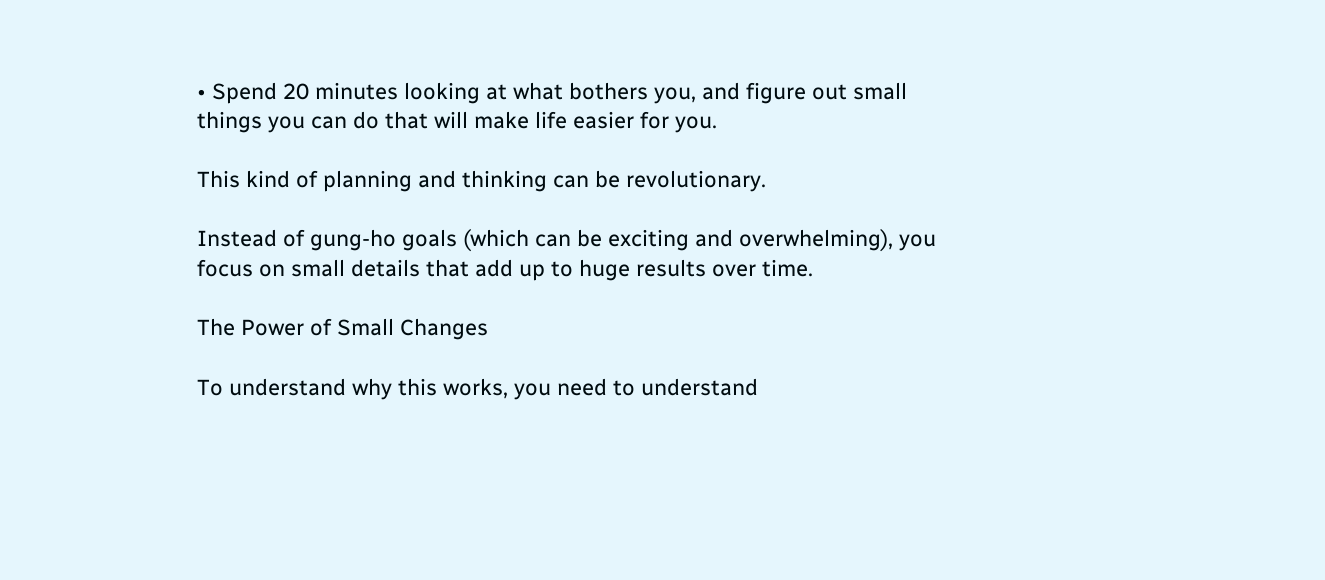• Spend 20 minutes looking at what bothers you, and figure out small things you can do that will make life easier for you.

This kind of planning and thinking can be revolutionary.

Instead of gung-ho goals (which can be exciting and overwhelming), you focus on small details that add up to huge results over time.

The Power of Small Changes

To understand why this works, you need to understand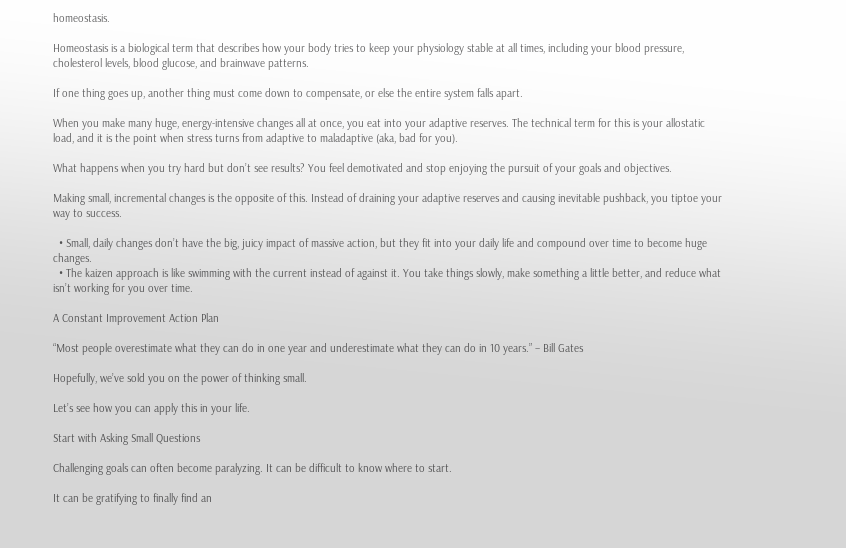homeostasis.

Homeostasis is a biological term that describes how your body tries to keep your physiology stable at all times, including your blood pressure, cholesterol levels, blood glucose, and brainwave patterns.

If one thing goes up, another thing must come down to compensate, or else the entire system falls apart.

When you make many huge, energy-intensive changes all at once, you eat into your adaptive reserves. The technical term for this is your allostatic load, and it is the point when stress turns from adaptive to maladaptive (aka, bad for you).

What happens when you try hard but don’t see results? You feel demotivated and stop enjoying the pursuit of your goals and objectives.

Making small, incremental changes is the opposite of this. Instead of draining your adaptive reserves and causing inevitable pushback, you tiptoe your way to success.

  • Small, daily changes don’t have the big, juicy impact of massive action, but they fit into your daily life and compound over time to become huge changes.
  • The kaizen approach is like swimming with the current instead of against it. You take things slowly, make something a little better, and reduce what isn’t working for you over time.

A Constant Improvement Action Plan

“Most people overestimate what they can do in one year and underestimate what they can do in 10 years.” – Bill Gates

Hopefully, we’ve sold you on the power of thinking small.

Let’s see how you can apply this in your life.

Start with Asking Small Questions

Challenging goals can often become paralyzing. It can be difficult to know where to start.

It can be gratifying to finally find an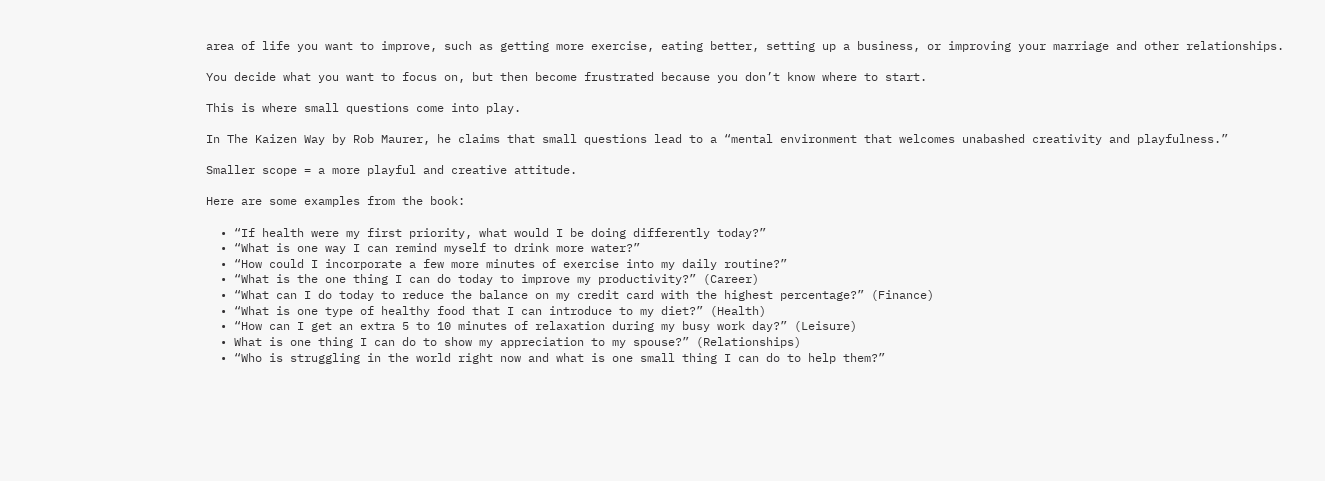area of life you want to improve, such as getting more exercise, eating better, setting up a business, or improving your marriage and other relationships.

You decide what you want to focus on, but then become frustrated because you don’t know where to start.

This is where small questions come into play.

In The Kaizen Way by Rob Maurer, he claims that small questions lead to a “mental environment that welcomes unabashed creativity and playfulness.”

Smaller scope = a more playful and creative attitude.

Here are some examples from the book:

  • “If health were my first priority, what would I be doing differently today?”
  • “What is one way I can remind myself to drink more water?”
  • “How could I incorporate a few more minutes of exercise into my daily routine?”
  • “What is the one thing I can do today to improve my productivity?” (Career)
  • “What can I do today to reduce the balance on my credit card with the highest percentage?” (Finance)
  • “What is one type of healthy food that I can introduce to my diet?” (Health)
  • “How can I get an extra 5 to 10 minutes of relaxation during my busy work day?” (Leisure)
  • What is one thing I can do to show my appreciation to my spouse?” (Relationships)
  • “Who is struggling in the world right now and what is one small thing I can do to help them?”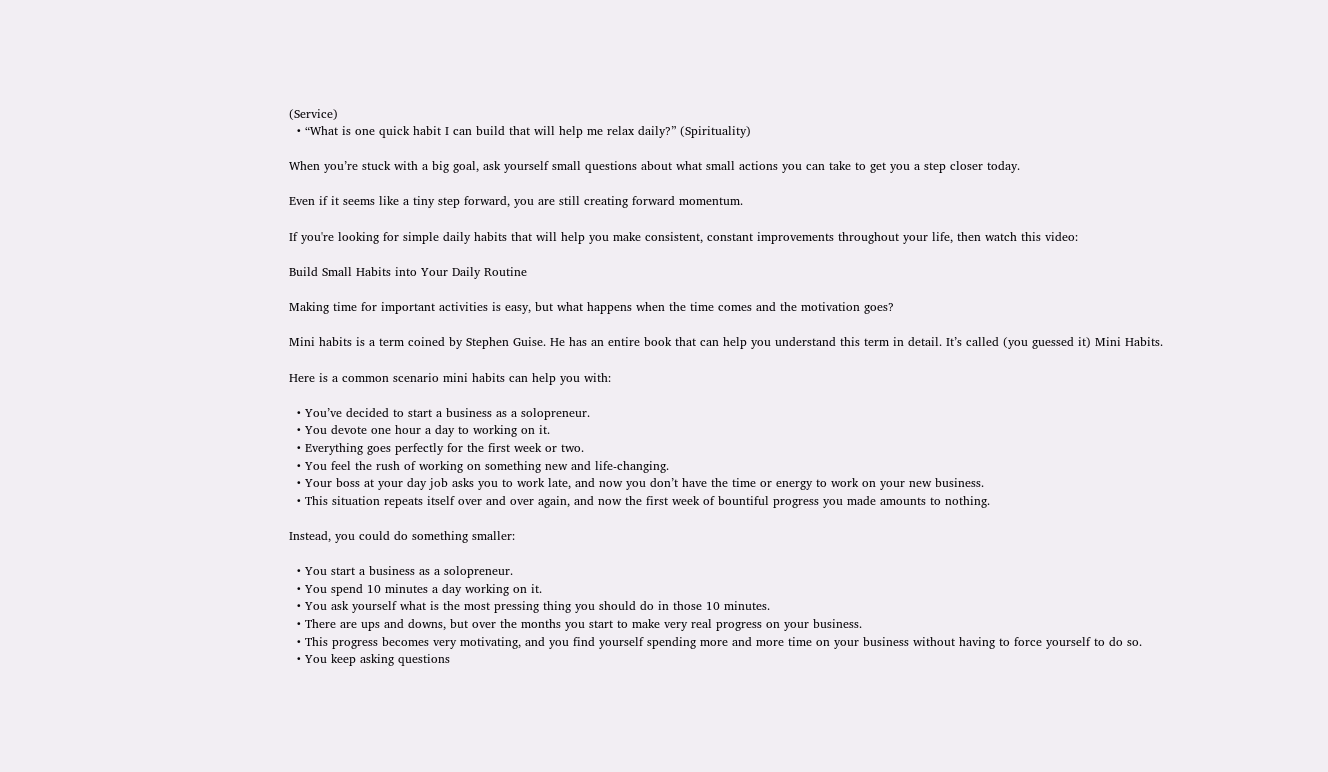(Service)
  • “What is one quick habit I can build that will help me relax daily?” (Spirituality)

When you’re stuck with a big goal, ask yourself small questions about what small actions you can take to get you a step closer today.

Even if it seems like a tiny step forward, you are still creating forward momentum.

If you're looking for simple daily habits that will help you make consistent, constant improvements throughout your life, then watch this video:

Build Small Habits into Your Daily Routine

Making time for important activities is easy, but what happens when the time comes and the motivation goes?

Mini habits is a term coined by Stephen Guise. He has an entire book that can help you understand this term in detail. It’s called (you guessed it) Mini Habits.

Here is a common scenario mini habits can help you with:

  • You’ve decided to start a business as a solopreneur.
  • You devote one hour a day to working on it.
  • Everything goes perfectly for the first week or two.
  • You feel the rush of working on something new and life-changing.
  • Your boss at your day job asks you to work late, and now you don’t have the time or energy to work on your new business.
  • This situation repeats itself over and over again, and now the first week of bountiful progress you made amounts to nothing.

Instead, you could do something smaller:

  • You start a business as a solopreneur.
  • You spend 10 minutes a day working on it.
  • You ask yourself what is the most pressing thing you should do in those 10 minutes.
  • There are ups and downs, but over the months you start to make very real progress on your business.
  • This progress becomes very motivating, and you find yourself spending more and more time on your business without having to force yourself to do so.
  • You keep asking questions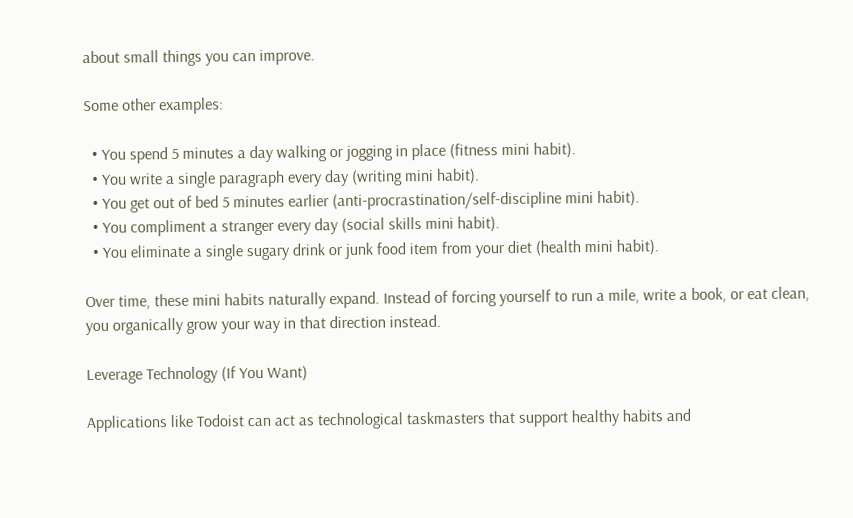about small things you can improve.

Some other examples:

  • You spend 5 minutes a day walking or jogging in place (fitness mini habit).
  • You write a single paragraph every day (writing mini habit).
  • You get out of bed 5 minutes earlier (anti-procrastination/self-discipline mini habit).
  • You compliment a stranger every day (social skills mini habit).
  • You eliminate a single sugary drink or junk food item from your diet (health mini habit).

Over time, these mini habits naturally expand. Instead of forcing yourself to run a mile, write a book, or eat clean, you organically grow your way in that direction instead.

Leverage Technology (If You Want)

Applications like Todoist can act as technological taskmasters that support healthy habits and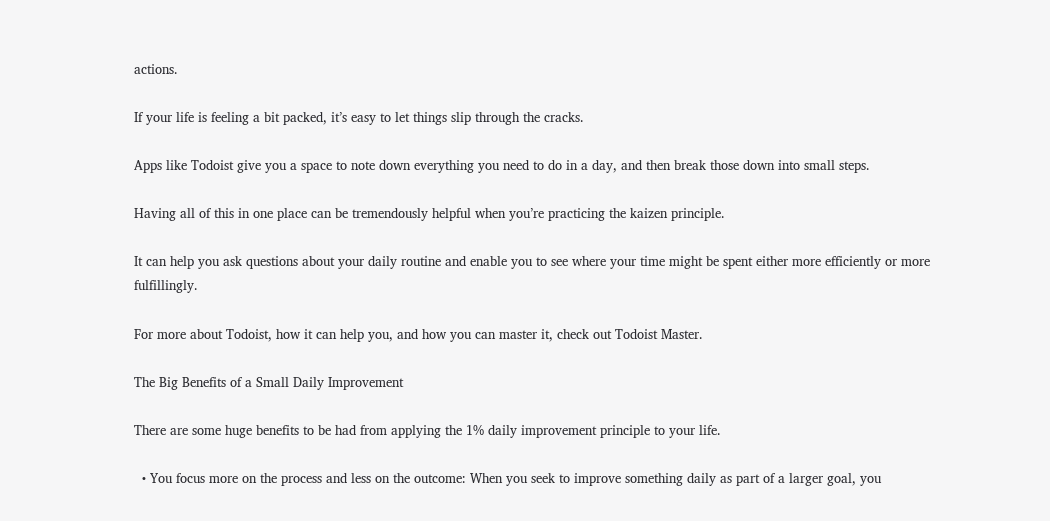actions.

If your life is feeling a bit packed, it’s easy to let things slip through the cracks.

Apps like Todoist give you a space to note down everything you need to do in a day, and then break those down into small steps.

Having all of this in one place can be tremendously helpful when you’re practicing the kaizen principle.

It can help you ask questions about your daily routine and enable you to see where your time might be spent either more efficiently or more fulfillingly.

For more about Todoist, how it can help you, and how you can master it, check out Todoist Master.

The Big Benefits of a Small Daily Improvement

There are some huge benefits to be had from applying the 1% daily improvement principle to your life.

  • You focus more on the process and less on the outcome: When you seek to improve something daily as part of a larger goal, you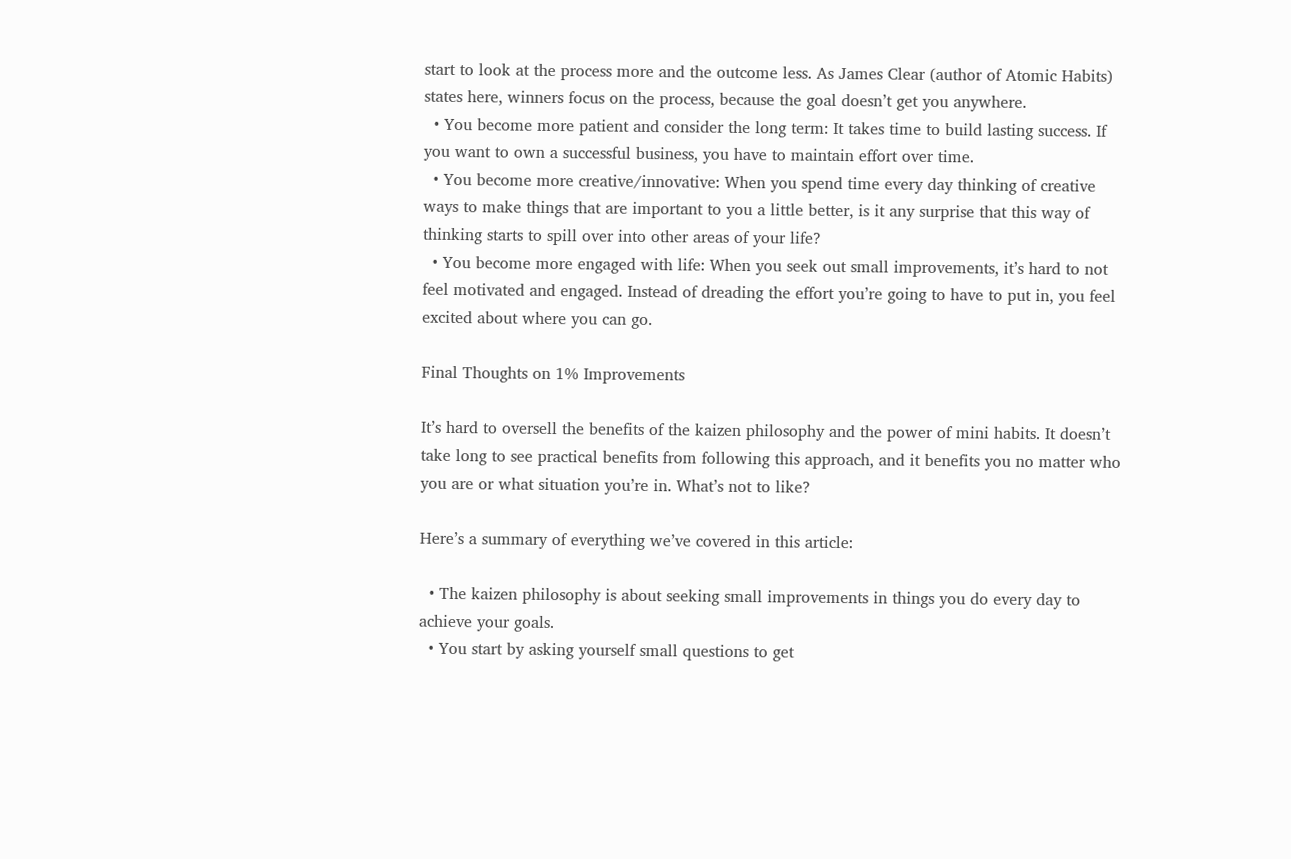start to look at the process more and the outcome less. As James Clear (author of Atomic Habits) states here, winners focus on the process, because the goal doesn’t get you anywhere.
  • You become more patient and consider the long term: It takes time to build lasting success. If you want to own a successful business, you have to maintain effort over time.
  • You become more creative/innovative: When you spend time every day thinking of creative ways to make things that are important to you a little better, is it any surprise that this way of thinking starts to spill over into other areas of your life?
  • You become more engaged with life: When you seek out small improvements, it’s hard to not feel motivated and engaged. Instead of dreading the effort you’re going to have to put in, you feel excited about where you can go.

Final Thoughts on 1% Improvements

It’s hard to oversell the benefits of the kaizen philosophy and the power of mini habits. It doesn’t take long to see practical benefits from following this approach, and it benefits you no matter who you are or what situation you’re in. What’s not to like?

Here’s a summary of everything we’ve covered in this article:

  • The kaizen philosophy is about seeking small improvements in things you do every day to achieve your goals.
  • You start by asking yourself small questions to get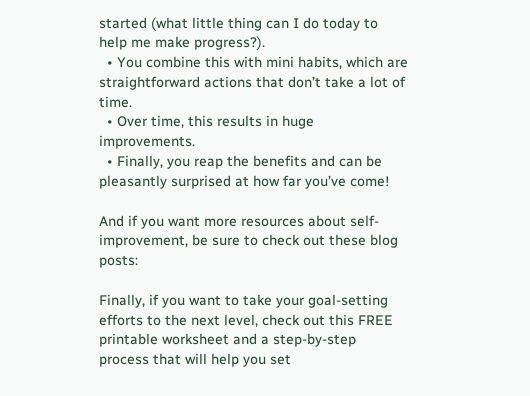started (what little thing can I do today to help me make progress?).
  • You combine this with mini habits, which are straightforward actions that don’t take a lot of time.
  • Over time, this results in huge improvements.
  • Finally, you reap the benefits and can be pleasantly surprised at how far you’ve come!

And if you want more resources about self-improvement, be sure to check out these blog posts:

Finally, if you want to take your goal-setting efforts to the next level, check out this FREE printable worksheet and a step-by-step process that will help you set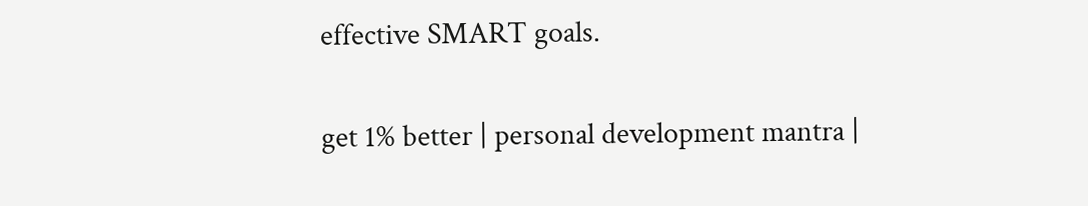effective SMART goals.

get 1% better | personal development mantra |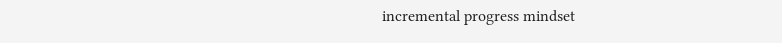incremental progress mindset